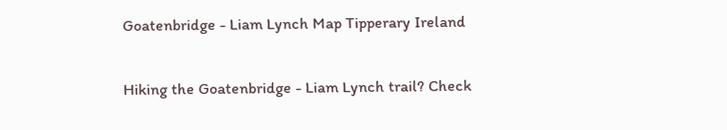Goatenbridge - Liam Lynch Map Tipperary Ireland

Hiking the Goatenbridge - Liam Lynch trail? Check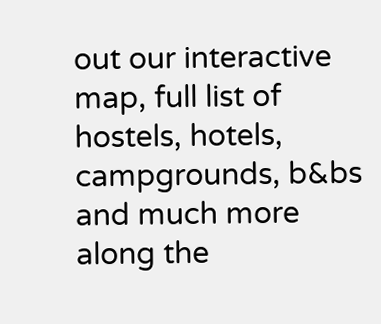out our interactive map, full list of hostels, hotels, campgrounds, b&bs and much more along the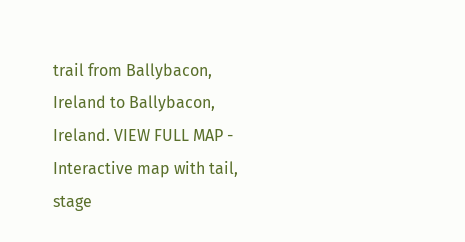trail from Ballybacon, Ireland to Ballybacon, Ireland. VIEW FULL MAP - Interactive map with tail, stage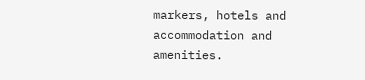markers, hotels and accommodation and amenities.